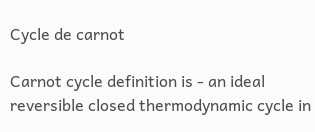Cycle de carnot

Carnot cycle definition is - an ideal reversible closed thermodynamic cycle in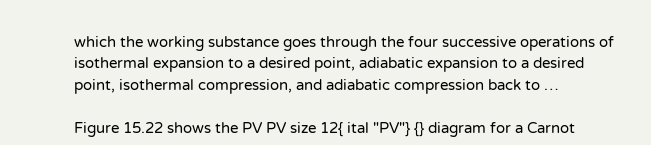which the working substance goes through the four successive operations of isothermal expansion to a desired point, adiabatic expansion to a desired point, isothermal compression, and adiabatic compression back to …

Figure 15.22 shows the PV PV size 12{ ital "PV"} {} diagram for a Carnot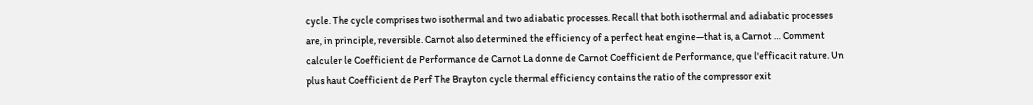cycle. The cycle comprises two isothermal and two adiabatic processes. Recall that both isothermal and adiabatic processes are, in principle, reversible. Carnot also determined the efficiency of a perfect heat engine—that is, a Carnot … Comment calculer le Coefficient de Performance de Carnot La donne de Carnot Coefficient de Performance, que l'efficacit rature. Un plus haut Coefficient de Perf The Brayton cycle thermal efficiency contains the ratio of the compressor exit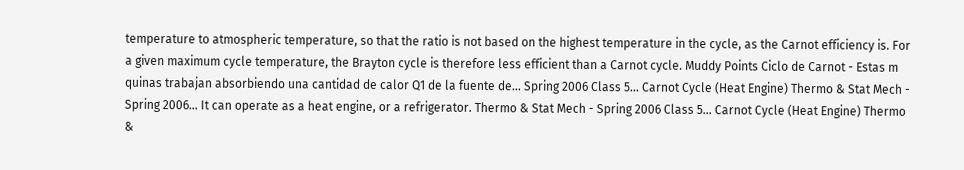temperature to atmospheric temperature, so that the ratio is not based on the highest temperature in the cycle, as the Carnot efficiency is. For a given maximum cycle temperature, the Brayton cycle is therefore less efficient than a Carnot cycle. Muddy Points Ciclo de Carnot - Estas m quinas trabajan absorbiendo una cantidad de calor Q1 de la fuente de... Spring 2006 Class 5... Carnot Cycle (Heat Engine) Thermo & Stat Mech - Spring 2006... It can operate as a heat engine, or a refrigerator. Thermo & Stat Mech - Spring 2006 Class 5... Carnot Cycle (Heat Engine) Thermo &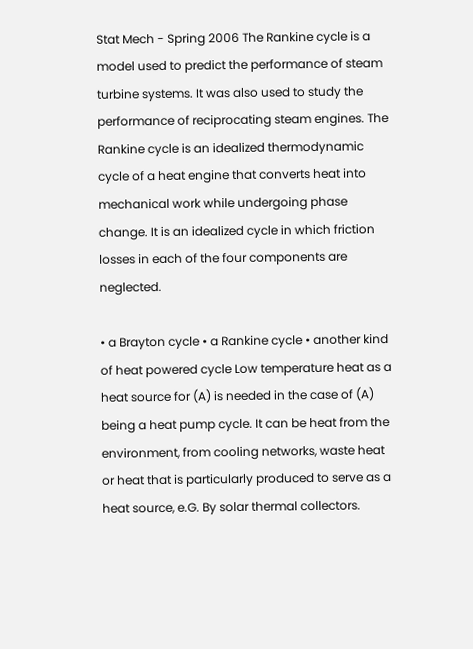Stat Mech - Spring 2006 The Rankine cycle is a model used to predict the performance of steam turbine systems. It was also used to study the performance of reciprocating steam engines. The Rankine cycle is an idealized thermodynamic cycle of a heat engine that converts heat into mechanical work while undergoing phase change. It is an idealized cycle in which friction losses in each of the four components are neglected.

• a Brayton cycle • a Rankine cycle • another kind of heat powered cycle Low temperature heat as a heat source for (A) is needed in the case of (A) being a heat pump cycle. It can be heat from the environment, from cooling networks, waste heat or heat that is particularly produced to serve as a heat source, e.G. By solar thermal collectors.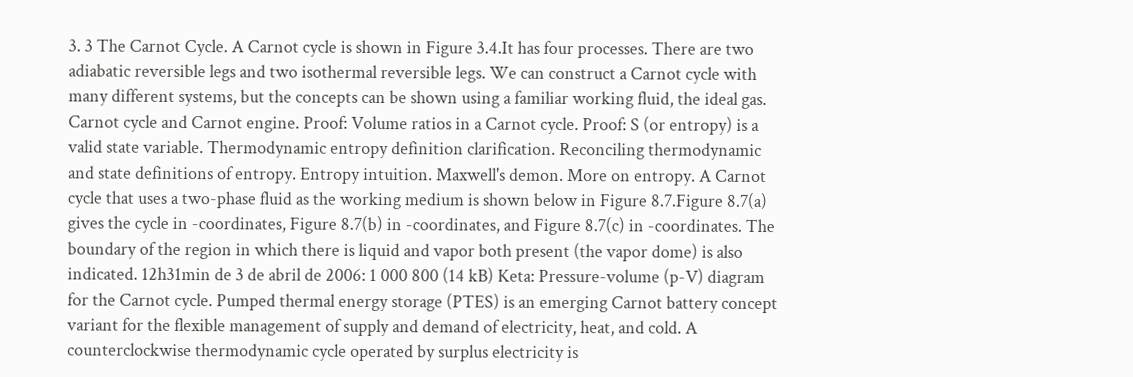3. 3 The Carnot Cycle. A Carnot cycle is shown in Figure 3.4.It has four processes. There are two adiabatic reversible legs and two isothermal reversible legs. We can construct a Carnot cycle with many different systems, but the concepts can be shown using a familiar working fluid, the ideal gas. Carnot cycle and Carnot engine. Proof: Volume ratios in a Carnot cycle. Proof: S (or entropy) is a valid state variable. Thermodynamic entropy definition clarification. Reconciling thermodynamic and state definitions of entropy. Entropy intuition. Maxwell's demon. More on entropy. A Carnot cycle that uses a two-phase fluid as the working medium is shown below in Figure 8.7.Figure 8.7(a) gives the cycle in -coordinates, Figure 8.7(b) in -coordinates, and Figure 8.7(c) in -coordinates. The boundary of the region in which there is liquid and vapor both present (the vapor dome) is also indicated. 12h31min de 3 de abril de 2006: 1 000 800 (14 kB) Keta: Pressure-volume (p-V) diagram for the Carnot cycle. Pumped thermal energy storage (PTES) is an emerging Carnot battery concept variant for the flexible management of supply and demand of electricity, heat, and cold. A counterclockwise thermodynamic cycle operated by surplus electricity is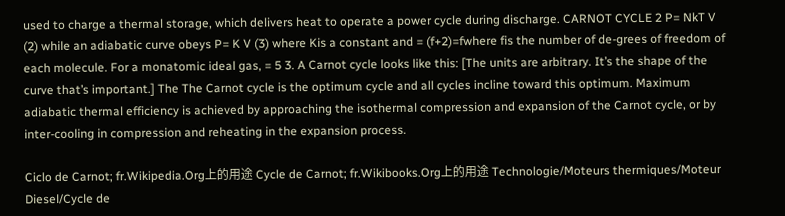used to charge a thermal storage, which delivers heat to operate a power cycle during discharge. CARNOT CYCLE 2 P= NkT V (2) while an adiabatic curve obeys P= K V (3) where Kis a constant and = (f+2)=fwhere fis the number of de-grees of freedom of each molecule. For a monatomic ideal gas, = 5 3. A Carnot cycle looks like this: [The units are arbitrary. It’s the shape of the curve that’s important.] The The Carnot cycle is the optimum cycle and all cycles incline toward this optimum. Maximum adiabatic thermal efficiency is achieved by approaching the isothermal compression and expansion of the Carnot cycle, or by inter-cooling in compression and reheating in the expansion process.

Ciclo de Carnot; fr.Wikipedia.Org上的用途 Cycle de Carnot; fr.Wikibooks.Org上的用途 Technologie/Moteurs thermiques/Moteur Diesel/Cycle de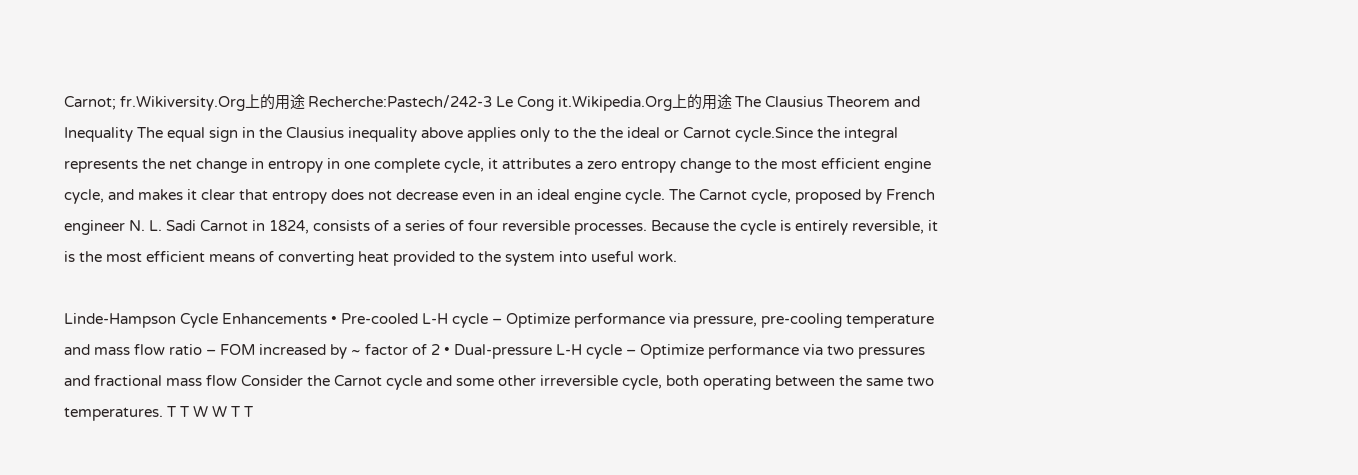Carnot; fr.Wikiversity.Org上的用途 Recherche:Pastech/242-3 Le Cong it.Wikipedia.Org上的用途 The Clausius Theorem and Inequality The equal sign in the Clausius inequality above applies only to the the ideal or Carnot cycle.Since the integral represents the net change in entropy in one complete cycle, it attributes a zero entropy change to the most efficient engine cycle, and makes it clear that entropy does not decrease even in an ideal engine cycle. The Carnot cycle, proposed by French engineer N. L. Sadi Carnot in 1824, consists of a series of four reversible processes. Because the cycle is entirely reversible, it is the most efficient means of converting heat provided to the system into useful work.

Linde-Hampson Cycle Enhancements • Pre-cooled L-H cycle – Optimize performance via pressure, pre-cooling temperature and mass flow ratio – FOM increased by ~ factor of 2 • Dual-pressure L-H cycle – Optimize performance via two pressures and fractional mass flow Consider the Carnot cycle and some other irreversible cycle, both operating between the same two temperatures. T T W W T T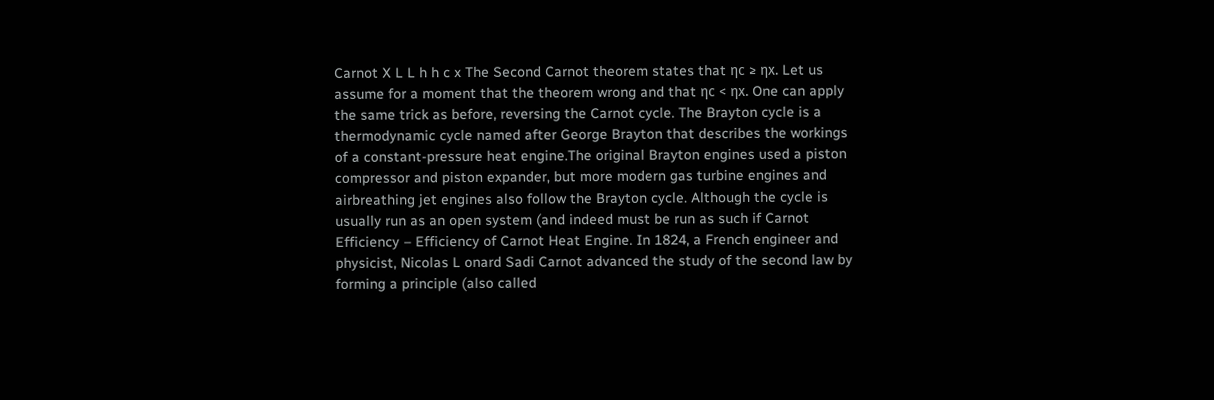Carnot X L L h h c x The Second Carnot theorem states that ηc ≥ ηx. Let us assume for a moment that the theorem wrong and that ηc < ηx. One can apply the same trick as before, reversing the Carnot cycle. The Brayton cycle is a thermodynamic cycle named after George Brayton that describes the workings of a constant-pressure heat engine.The original Brayton engines used a piston compressor and piston expander, but more modern gas turbine engines and airbreathing jet engines also follow the Brayton cycle. Although the cycle is usually run as an open system (and indeed must be run as such if Carnot Efficiency – Efficiency of Carnot Heat Engine. In 1824, a French engineer and physicist, Nicolas L onard Sadi Carnot advanced the study of the second law by forming a principle (also called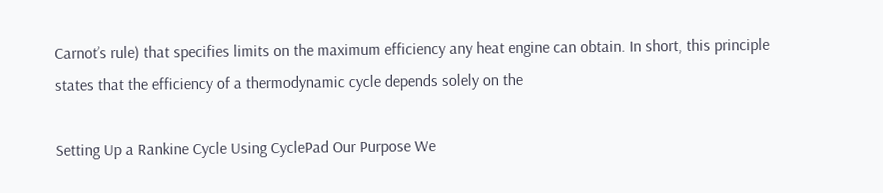Carnot’s rule) that specifies limits on the maximum efficiency any heat engine can obtain. In short, this principle states that the efficiency of a thermodynamic cycle depends solely on the

Setting Up a Rankine Cycle Using CyclePad Our Purpose We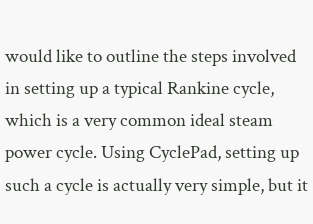would like to outline the steps involved in setting up a typical Rankine cycle, which is a very common ideal steam power cycle. Using CyclePad, setting up such a cycle is actually very simple, but it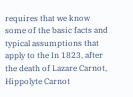requires that we know some of the basic facts and typical assumptions that apply to the In 1823, after the death of Lazare Carnot, Hippolyte Carnot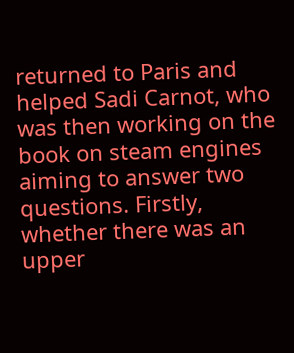returned to Paris and helped Sadi Carnot, who was then working on the book on steam engines aiming to answer two questions. Firstly, whether there was an upper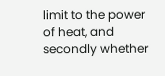limit to the power of heat, and secondly whether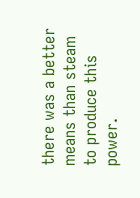there was a better means than steam to produce this power.